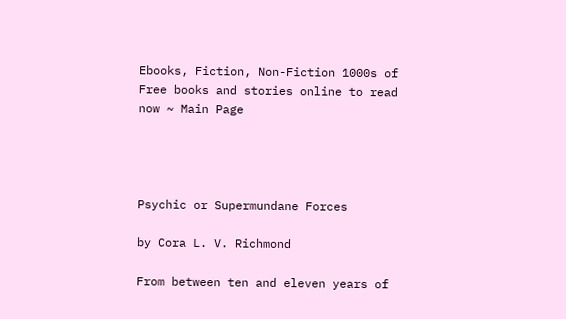Ebooks, Fiction, Non-Fiction 1000s of Free books and stories online to read now ~ Main Page




Psychic or Supermundane Forces

by Cora L. V. Richmond

From between ten and eleven years of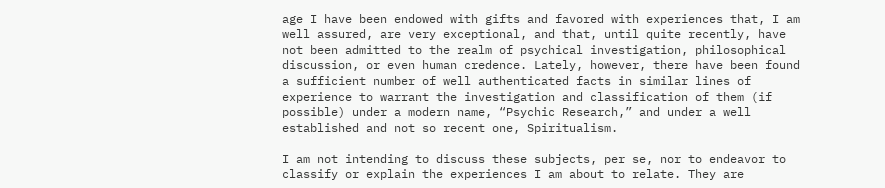age I have been endowed with gifts and favored with experiences that, I am well assured, are very exceptional, and that, until quite recently, have not been admitted to the realm of psychical investigation, philosophical discussion, or even human credence. Lately, however, there have been found a sufficient number of well authenticated facts in similar lines of experience to warrant the investigation and classification of them (if possible) under a modern name, “Psychic Research,” and under a well established and not so recent one, Spiritualism.

I am not intending to discuss these subjects, per se, nor to endeavor to classify or explain the experiences I am about to relate. They are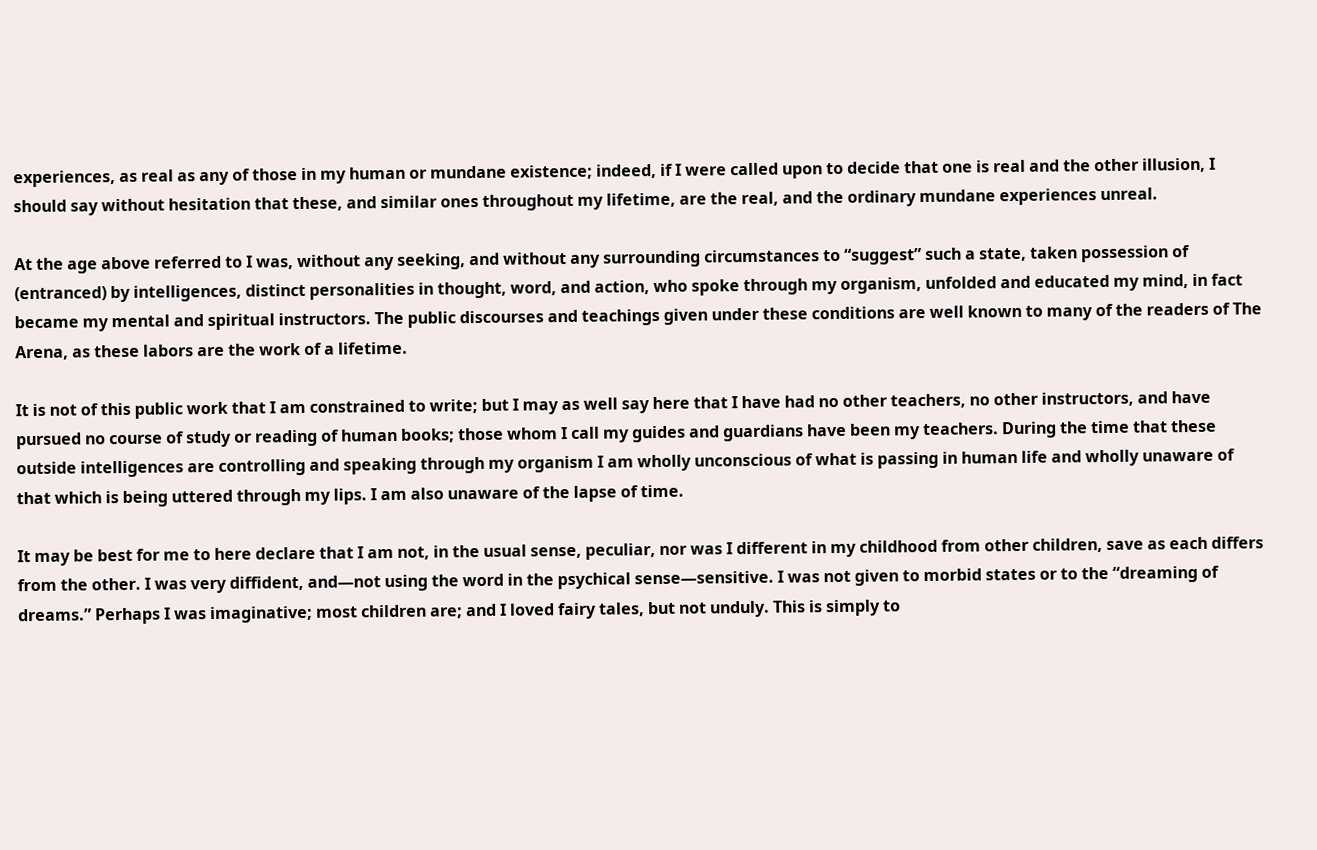experiences, as real as any of those in my human or mundane existence; indeed, if I were called upon to decide that one is real and the other illusion, I should say without hesitation that these, and similar ones throughout my lifetime, are the real, and the ordinary mundane experiences unreal.

At the age above referred to I was, without any seeking, and without any surrounding circumstances to “suggest” such a state, taken possession of (entranced) by intelligences, distinct personalities in thought, word, and action, who spoke through my organism, unfolded and educated my mind, in fact became my mental and spiritual instructors. The public discourses and teachings given under these conditions are well known to many of the readers of The Arena, as these labors are the work of a lifetime.

It is not of this public work that I am constrained to write; but I may as well say here that I have had no other teachers, no other instructors, and have pursued no course of study or reading of human books; those whom I call my guides and guardians have been my teachers. During the time that these outside intelligences are controlling and speaking through my organism I am wholly unconscious of what is passing in human life and wholly unaware of that which is being uttered through my lips. I am also unaware of the lapse of time.

It may be best for me to here declare that I am not, in the usual sense, peculiar, nor was I different in my childhood from other children, save as each differs from the other. I was very diffident, and—not using the word in the psychical sense—sensitive. I was not given to morbid states or to the “dreaming of dreams.” Perhaps I was imaginative; most children are; and I loved fairy tales, but not unduly. This is simply to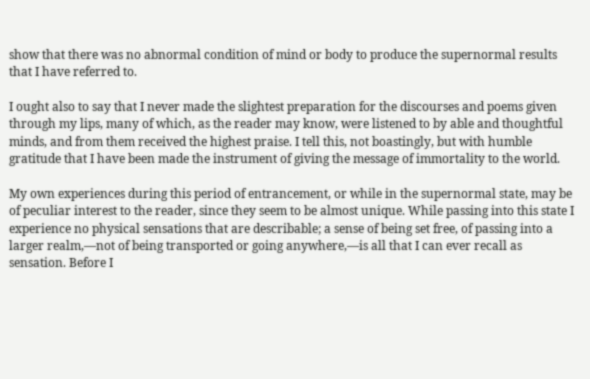show that there was no abnormal condition of mind or body to produce the supernormal results that I have referred to.

I ought also to say that I never made the slightest preparation for the discourses and poems given through my lips, many of which, as the reader may know, were listened to by able and thoughtful minds, and from them received the highest praise. I tell this, not boastingly, but with humble gratitude that I have been made the instrument of giving the message of immortality to the world.

My own experiences during this period of entrancement, or while in the supernormal state, may be of peculiar interest to the reader, since they seem to be almost unique. While passing into this state I experience no physical sensations that are describable; a sense of being set free, of passing into a larger realm,—not of being transported or going anywhere,—is all that I can ever recall as sensation. Before I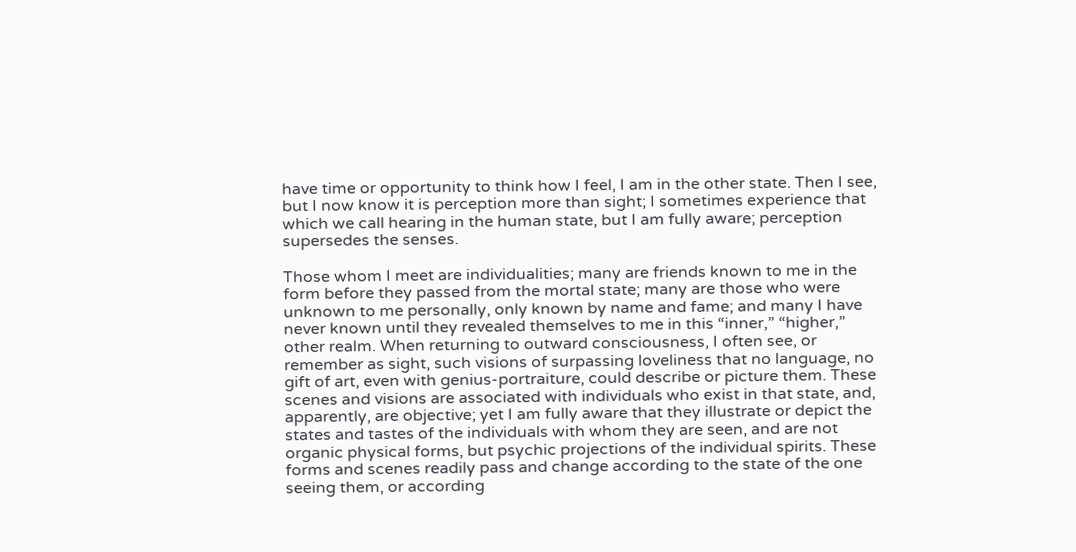have time or opportunity to think how I feel, I am in the other state. Then I see, but I now know it is perception more than sight; I sometimes experience that which we call hearing in the human state, but I am fully aware; perception supersedes the senses.

Those whom I meet are individualities; many are friends known to me in the form before they passed from the mortal state; many are those who were unknown to me personally, only known by name and fame; and many I have never known until they revealed themselves to me in this “inner,” “higher,” other realm. When returning to outward consciousness, I often see, or remember as sight, such visions of surpassing loveliness that no language, no gift of art, even with genius-portraiture, could describe or picture them. These scenes and visions are associated with individuals who exist in that state, and, apparently, are objective; yet I am fully aware that they illustrate or depict the states and tastes of the individuals with whom they are seen, and are not organic physical forms, but psychic projections of the individual spirits. These forms and scenes readily pass and change according to the state of the one seeing them, or according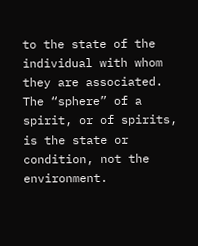to the state of the individual with whom they are associated. The “sphere” of a spirit, or of spirits, is the state or condition, not the environment.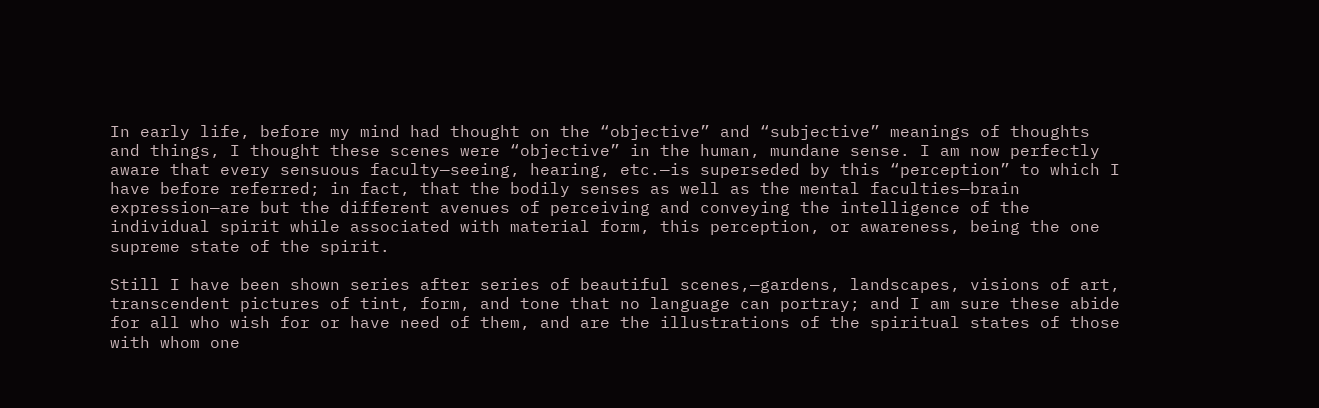In early life, before my mind had thought on the “objective” and “subjective” meanings of thoughts and things, I thought these scenes were “objective” in the human, mundane sense. I am now perfectly aware that every sensuous faculty—seeing, hearing, etc.—is superseded by this “perception” to which I have before referred; in fact, that the bodily senses as well as the mental faculties—brain expression—are but the different avenues of perceiving and conveying the intelligence of the individual spirit while associated with material form, this perception, or awareness, being the one supreme state of the spirit.

Still I have been shown series after series of beautiful scenes,—gardens, landscapes, visions of art, transcendent pictures of tint, form, and tone that no language can portray; and I am sure these abide for all who wish for or have need of them, and are the illustrations of the spiritual states of those with whom one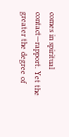comes in spiritual contact—rapport. Yet the greater the degree of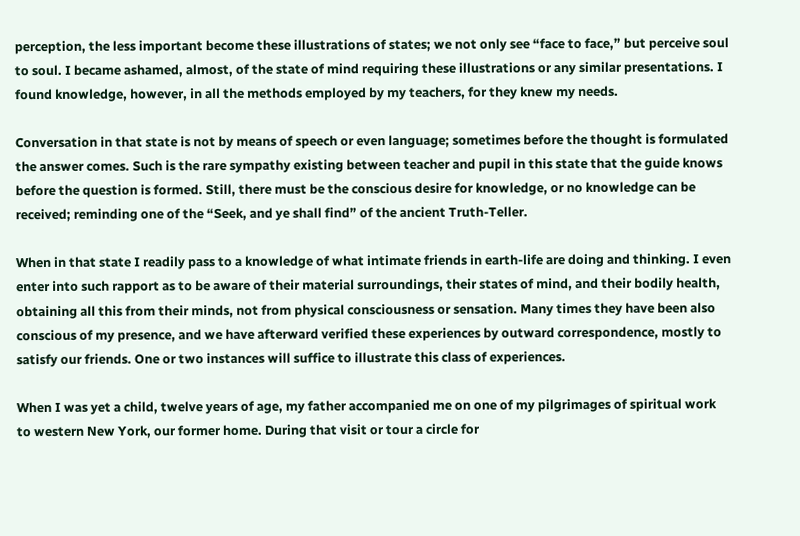perception, the less important become these illustrations of states; we not only see “face to face,” but perceive soul to soul. I became ashamed, almost, of the state of mind requiring these illustrations or any similar presentations. I found knowledge, however, in all the methods employed by my teachers, for they knew my needs.

Conversation in that state is not by means of speech or even language; sometimes before the thought is formulated the answer comes. Such is the rare sympathy existing between teacher and pupil in this state that the guide knows before the question is formed. Still, there must be the conscious desire for knowledge, or no knowledge can be received; reminding one of the “Seek, and ye shall find” of the ancient Truth-Teller.

When in that state I readily pass to a knowledge of what intimate friends in earth-life are doing and thinking. I even enter into such rapport as to be aware of their material surroundings, their states of mind, and their bodily health, obtaining all this from their minds, not from physical consciousness or sensation. Many times they have been also conscious of my presence, and we have afterward verified these experiences by outward correspondence, mostly to satisfy our friends. One or two instances will suffice to illustrate this class of experiences.

When I was yet a child, twelve years of age, my father accompanied me on one of my pilgrimages of spiritual work to western New York, our former home. During that visit or tour a circle for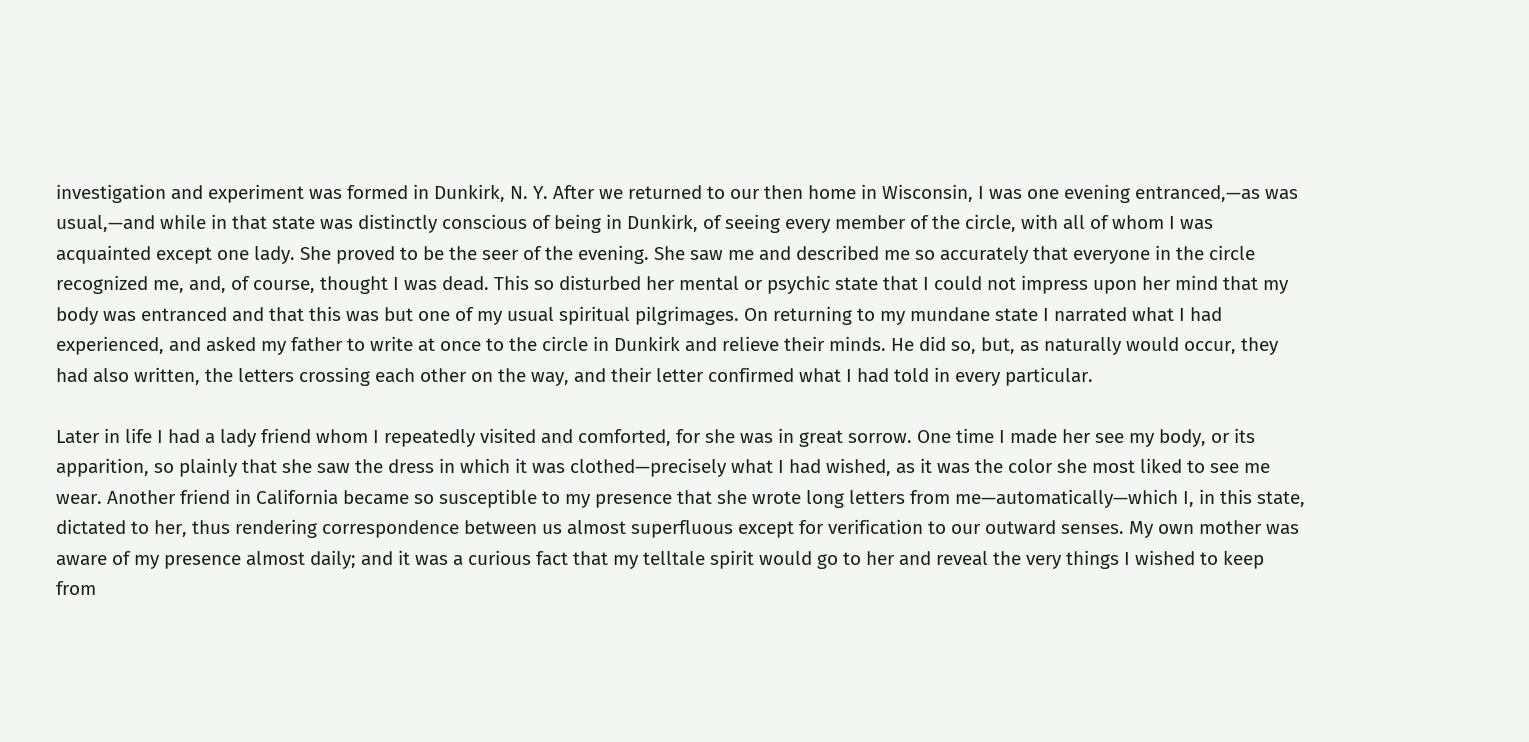investigation and experiment was formed in Dunkirk, N. Y. After we returned to our then home in Wisconsin, I was one evening entranced,—as was usual,—and while in that state was distinctly conscious of being in Dunkirk, of seeing every member of the circle, with all of whom I was acquainted except one lady. She proved to be the seer of the evening. She saw me and described me so accurately that everyone in the circle recognized me, and, of course, thought I was dead. This so disturbed her mental or psychic state that I could not impress upon her mind that my body was entranced and that this was but one of my usual spiritual pilgrimages. On returning to my mundane state I narrated what I had experienced, and asked my father to write at once to the circle in Dunkirk and relieve their minds. He did so, but, as naturally would occur, they had also written, the letters crossing each other on the way, and their letter confirmed what I had told in every particular.

Later in life I had a lady friend whom I repeatedly visited and comforted, for she was in great sorrow. One time I made her see my body, or its apparition, so plainly that she saw the dress in which it was clothed—precisely what I had wished, as it was the color she most liked to see me wear. Another friend in California became so susceptible to my presence that she wrote long letters from me—automatically—which I, in this state, dictated to her, thus rendering correspondence between us almost superfluous except for verification to our outward senses. My own mother was aware of my presence almost daily; and it was a curious fact that my telltale spirit would go to her and reveal the very things I wished to keep from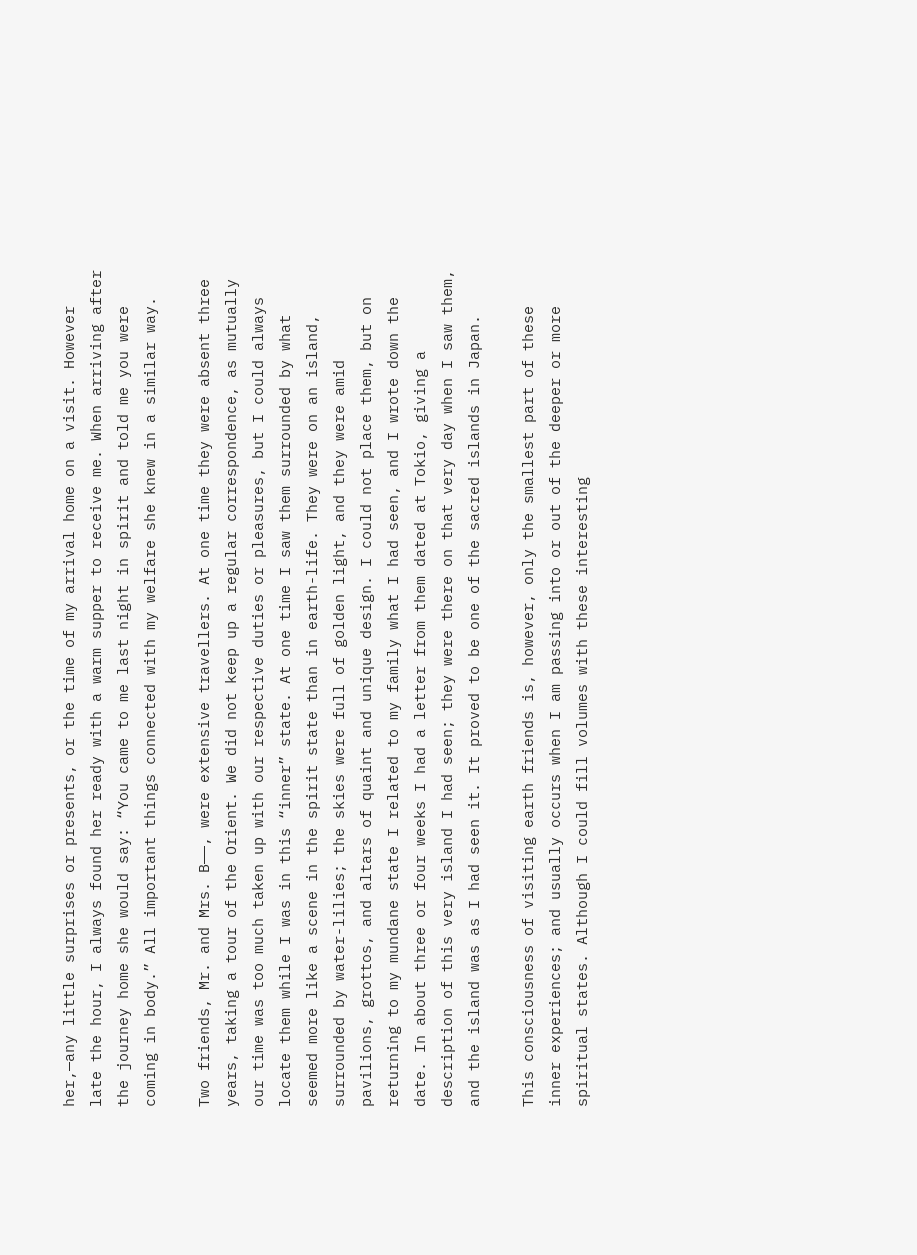her,—any little surprises or presents, or the time of my arrival home on a visit. However late the hour, I always found her ready with a warm supper to receive me. When arriving after the journey home she would say: “You came to me last night in spirit and told me you were coming in body.” All important things connected with my welfare she knew in a similar way.

Two friends, Mr. and Mrs. B——, were extensive travellers. At one time they were absent three years, taking a tour of the Orient. We did not keep up a regular correspondence, as mutually our time was too much taken up with our respective duties or pleasures, but I could always locate them while I was in this “inner” state. At one time I saw them surrounded by what seemed more like a scene in the spirit state than in earth-life. They were on an island, surrounded by water-lilies; the skies were full of golden light, and they were amid pavilions, grottos, and altars of quaint and unique design. I could not place them, but on returning to my mundane state I related to my family what I had seen, and I wrote down the date. In about three or four weeks I had a letter from them dated at Tokio, giving a description of this very island I had seen; they were there on that very day when I saw them, and the island was as I had seen it. It proved to be one of the sacred islands in Japan.

This consciousness of visiting earth friends is, however, only the smallest part of these inner experiences; and usually occurs when I am passing into or out of the deeper or more spiritual states. Although I could fill volumes with these interesting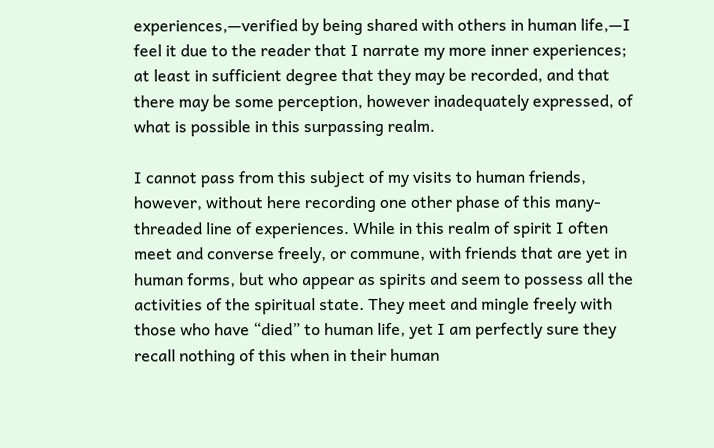experiences,—verified by being shared with others in human life,—I feel it due to the reader that I narrate my more inner experiences; at least in sufficient degree that they may be recorded, and that there may be some perception, however inadequately expressed, of what is possible in this surpassing realm.

I cannot pass from this subject of my visits to human friends, however, without here recording one other phase of this many-threaded line of experiences. While in this realm of spirit I often meet and converse freely, or commune, with friends that are yet in human forms, but who appear as spirits and seem to possess all the activities of the spiritual state. They meet and mingle freely with those who have “died” to human life, yet I am perfectly sure they recall nothing of this when in their human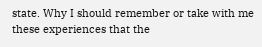state. Why I should remember or take with me these experiences that the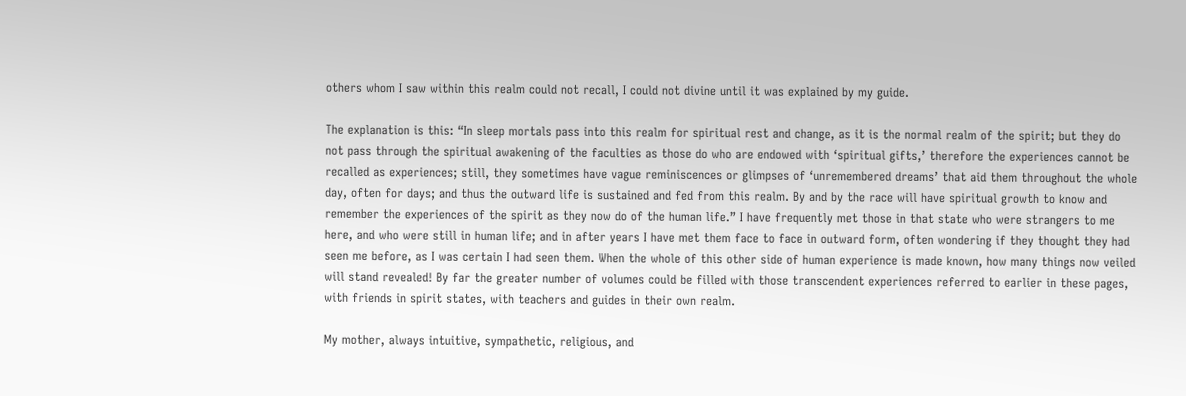others whom I saw within this realm could not recall, I could not divine until it was explained by my guide.

The explanation is this: “In sleep mortals pass into this realm for spiritual rest and change, as it is the normal realm of the spirit; but they do not pass through the spiritual awakening of the faculties as those do who are endowed with ‘spiritual gifts,’ therefore the experiences cannot be recalled as experiences; still, they sometimes have vague reminiscences or glimpses of ‘unremembered dreams’ that aid them throughout the whole day, often for days; and thus the outward life is sustained and fed from this realm. By and by the race will have spiritual growth to know and remember the experiences of the spirit as they now do of the human life.” I have frequently met those in that state who were strangers to me here, and who were still in human life; and in after years I have met them face to face in outward form, often wondering if they thought they had seen me before, as I was certain I had seen them. When the whole of this other side of human experience is made known, how many things now veiled will stand revealed! By far the greater number of volumes could be filled with those transcendent experiences referred to earlier in these pages, with friends in spirit states, with teachers and guides in their own realm.

My mother, always intuitive, sympathetic, religious, and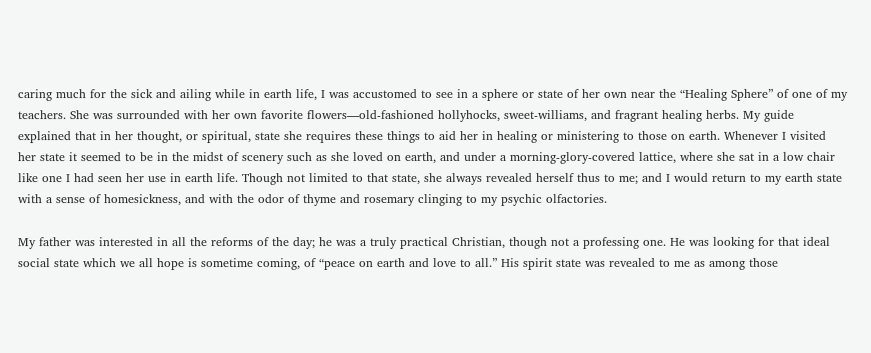caring much for the sick and ailing while in earth life, I was accustomed to see in a sphere or state of her own near the “Healing Sphere” of one of my teachers. She was surrounded with her own favorite flowers—old-fashioned hollyhocks, sweet-williams, and fragrant healing herbs. My guide explained that in her thought, or spiritual, state she requires these things to aid her in healing or ministering to those on earth. Whenever I visited her state it seemed to be in the midst of scenery such as she loved on earth, and under a morning-glory-covered lattice, where she sat in a low chair like one I had seen her use in earth life. Though not limited to that state, she always revealed herself thus to me; and I would return to my earth state with a sense of homesickness, and with the odor of thyme and rosemary clinging to my psychic olfactories.

My father was interested in all the reforms of the day; he was a truly practical Christian, though not a professing one. He was looking for that ideal social state which we all hope is sometime coming, of “peace on earth and love to all.” His spirit state was revealed to me as among those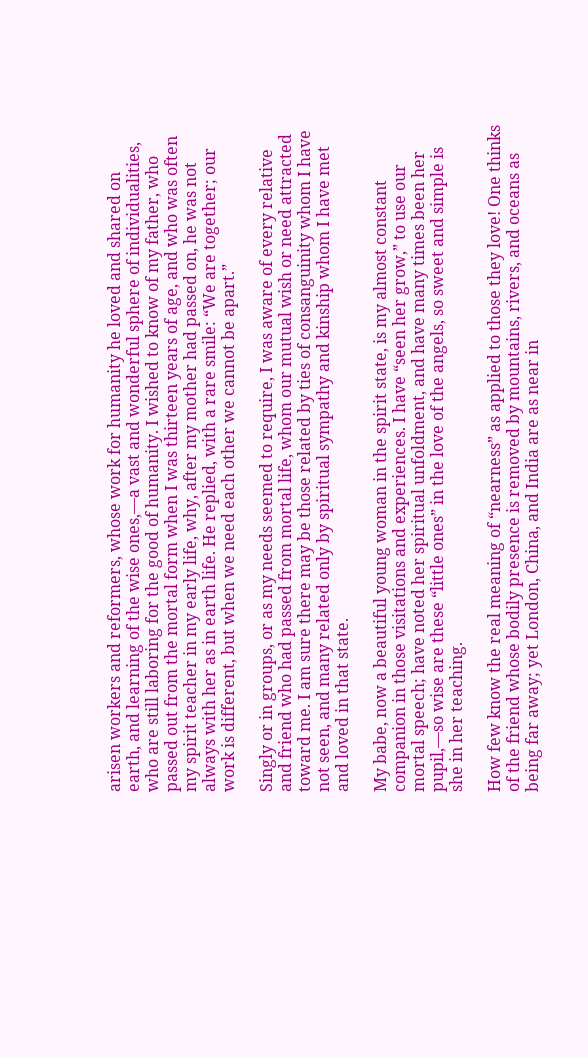arisen workers and reformers, whose work for humanity he loved and shared on earth, and learning of the wise ones,—a vast and wonderful sphere of individualities, who are still laboring for the good of humanity. I wished to know of my father, who passed out from the mortal form when I was thirteen years of age, and who was often my spirit teacher in my early life, why, after my mother had passed on, he was not always with her as in earth life. He replied, with a rare smile: “We are together; our work is different, but when we need each other we cannot be apart.”

Singly or in groups, or as my needs seemed to require, I was aware of every relative and friend who had passed from mortal life, whom our mutual wish or need attracted toward me. I am sure there may be those related by ties of consanguinity whom I have not seen, and many related only by spiritual sympathy and kinship whom I have met and loved in that state.

My babe, now a beautiful young woman in the spirit state, is my almost constant companion in those visitations and experiences. I have “seen her grow,” to use our mortal speech; have noted her spiritual unfoldment, and have many times been her pupil,—so wise are these “little ones” in the love of the angels, so sweet and simple is she in her teaching.

How few know the real meaning of “nearness” as applied to those they love! One thinks of the friend whose bodily presence is removed by mountains, rivers, and oceans as being far away; yet London, China, and India are as near in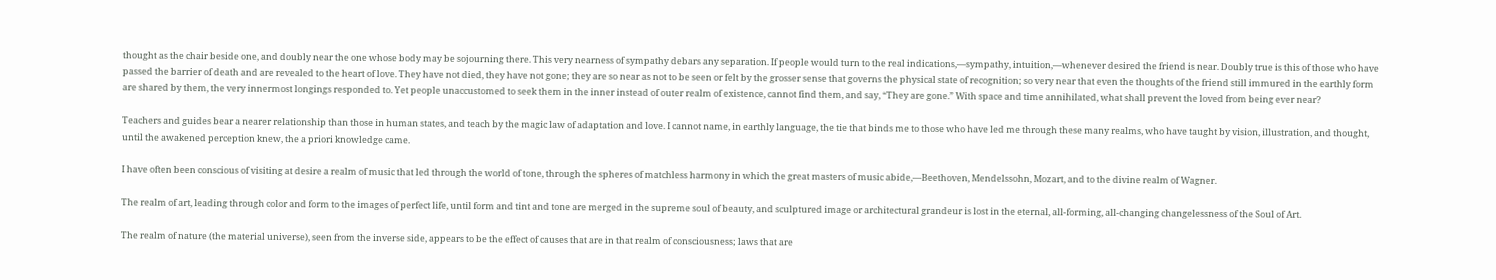thought as the chair beside one, and doubly near the one whose body may be sojourning there. This very nearness of sympathy debars any separation. If people would turn to the real indications,—sympathy, intuition,—whenever desired the friend is near. Doubly true is this of those who have passed the barrier of death and are revealed to the heart of love. They have not died, they have not gone; they are so near as not to be seen or felt by the grosser sense that governs the physical state of recognition; so very near that even the thoughts of the friend still immured in the earthly form are shared by them, the very innermost longings responded to. Yet people unaccustomed to seek them in the inner instead of outer realm of existence, cannot find them, and say, “They are gone.” With space and time annihilated, what shall prevent the loved from being ever near?

Teachers and guides bear a nearer relationship than those in human states, and teach by the magic law of adaptation and love. I cannot name, in earthly language, the tie that binds me to those who have led me through these many realms, who have taught by vision, illustration, and thought, until the awakened perception knew, the a priori knowledge came.

I have often been conscious of visiting at desire a realm of music that led through the world of tone, through the spheres of matchless harmony in which the great masters of music abide,—Beethoven, Mendelssohn, Mozart, and to the divine realm of Wagner.

The realm of art, leading through color and form to the images of perfect life, until form and tint and tone are merged in the supreme soul of beauty, and sculptured image or architectural grandeur is lost in the eternal, all-forming, all-changing changelessness of the Soul of Art.

The realm of nature (the material universe), seen from the inverse side, appears to be the effect of causes that are in that realm of consciousness; laws that are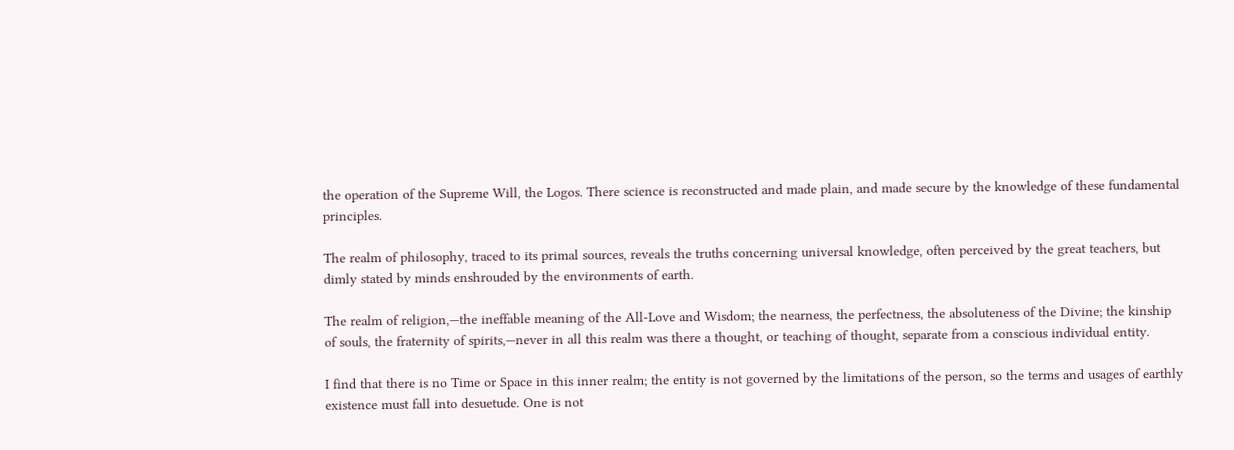the operation of the Supreme Will, the Logos. There science is reconstructed and made plain, and made secure by the knowledge of these fundamental principles.

The realm of philosophy, traced to its primal sources, reveals the truths concerning universal knowledge, often perceived by the great teachers, but dimly stated by minds enshrouded by the environments of earth.

The realm of religion,—the ineffable meaning of the All-Love and Wisdom; the nearness, the perfectness, the absoluteness of the Divine; the kinship of souls, the fraternity of spirits,—never in all this realm was there a thought, or teaching of thought, separate from a conscious individual entity.

I find that there is no Time or Space in this inner realm; the entity is not governed by the limitations of the person, so the terms and usages of earthly existence must fall into desuetude. One is not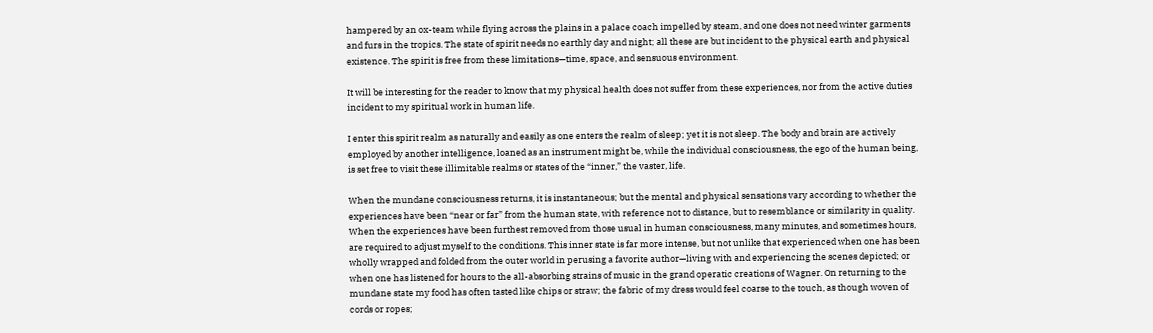hampered by an ox-team while flying across the plains in a palace coach impelled by steam, and one does not need winter garments and furs in the tropics. The state of spirit needs no earthly day and night; all these are but incident to the physical earth and physical existence. The spirit is free from these limitations—time, space, and sensuous environment.

It will be interesting for the reader to know that my physical health does not suffer from these experiences, nor from the active duties incident to my spiritual work in human life.

I enter this spirit realm as naturally and easily as one enters the realm of sleep; yet it is not sleep. The body and brain are actively employed by another intelligence, loaned as an instrument might be, while the individual consciousness, the ego of the human being, is set free to visit these illimitable realms or states of the “inner,” the vaster, life.

When the mundane consciousness returns, it is instantaneous; but the mental and physical sensations vary according to whether the experiences have been “near or far” from the human state, with reference not to distance, but to resemblance or similarity in quality. When the experiences have been furthest removed from those usual in human consciousness, many minutes, and sometimes hours, are required to adjust myself to the conditions. This inner state is far more intense, but not unlike that experienced when one has been wholly wrapped and folded from the outer world in perusing a favorite author—living with and experiencing the scenes depicted; or when one has listened for hours to the all-absorbing strains of music in the grand operatic creations of Wagner. On returning to the mundane state my food has often tasted like chips or straw; the fabric of my dress would feel coarse to the touch, as though woven of cords or ropes;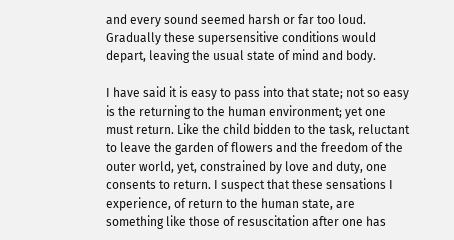and every sound seemed harsh or far too loud. Gradually these supersensitive conditions would depart, leaving the usual state of mind and body.

I have said it is easy to pass into that state; not so easy is the returning to the human environment; yet one must return. Like the child bidden to the task, reluctant to leave the garden of flowers and the freedom of the outer world, yet, constrained by love and duty, one consents to return. I suspect that these sensations I experience, of return to the human state, are something like those of resuscitation after one has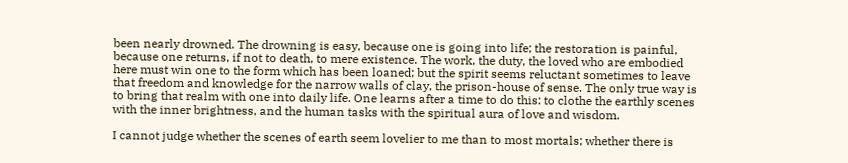been nearly drowned. The drowning is easy, because one is going into life; the restoration is painful, because one returns, if not to death, to mere existence. The work, the duty, the loved who are embodied here must win one to the form which has been loaned; but the spirit seems reluctant sometimes to leave that freedom and knowledge for the narrow walls of clay, the prison-house of sense. The only true way is to bring that realm with one into daily life. One learns after a time to do this: to clothe the earthly scenes with the inner brightness, and the human tasks with the spiritual aura of love and wisdom.

I cannot judge whether the scenes of earth seem lovelier to me than to most mortals; whether there is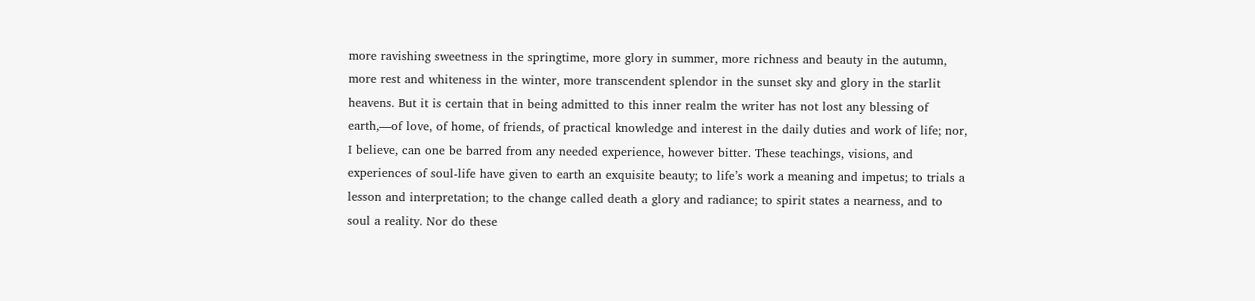more ravishing sweetness in the springtime, more glory in summer, more richness and beauty in the autumn, more rest and whiteness in the winter, more transcendent splendor in the sunset sky and glory in the starlit heavens. But it is certain that in being admitted to this inner realm the writer has not lost any blessing of earth,—of love, of home, of friends, of practical knowledge and interest in the daily duties and work of life; nor, I believe, can one be barred from any needed experience, however bitter. These teachings, visions, and experiences of soul-life have given to earth an exquisite beauty; to life’s work a meaning and impetus; to trials a lesson and interpretation; to the change called death a glory and radiance; to spirit states a nearness, and to soul a reality. Nor do these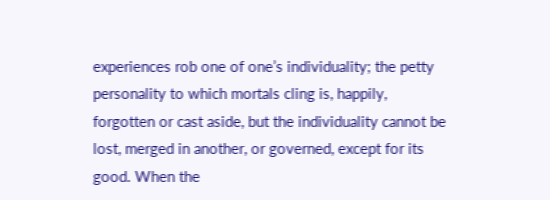experiences rob one of one’s individuality; the petty personality to which mortals cling is, happily, forgotten or cast aside, but the individuality cannot be lost, merged in another, or governed, except for its good. When the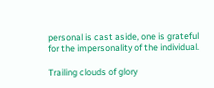personal is cast aside, one is grateful for the impersonality of the individual.

Trailing clouds of glory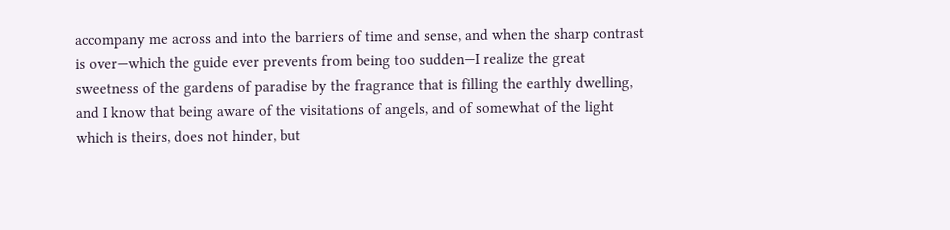accompany me across and into the barriers of time and sense, and when the sharp contrast is over—which the guide ever prevents from being too sudden—I realize the great sweetness of the gardens of paradise by the fragrance that is filling the earthly dwelling, and I know that being aware of the visitations of angels, and of somewhat of the light which is theirs, does not hinder, but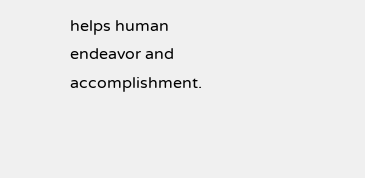helps human endeavor and accomplishment.